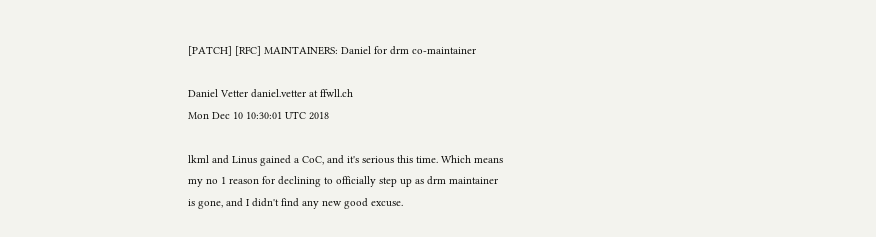[PATCH] [RFC] MAINTAINERS: Daniel for drm co-maintainer

Daniel Vetter daniel.vetter at ffwll.ch
Mon Dec 10 10:30:01 UTC 2018

lkml and Linus gained a CoC, and it's serious this time. Which means
my no 1 reason for declining to officially step up as drm maintainer
is gone, and I didn't find any new good excuse.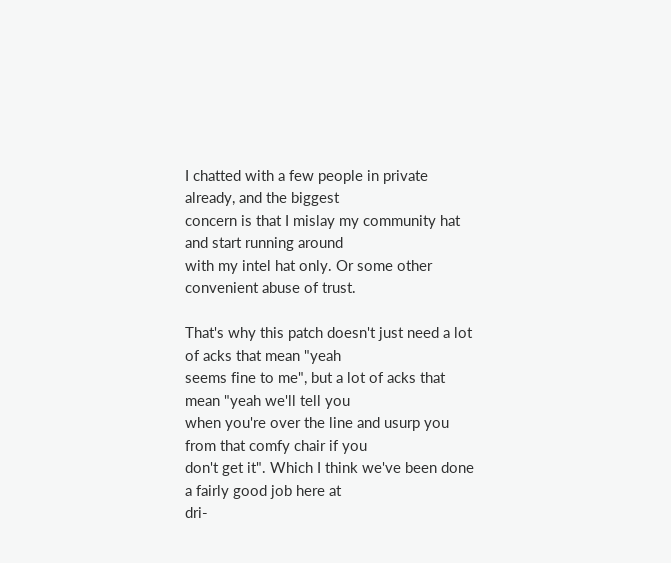I chatted with a few people in private already, and the biggest
concern is that I mislay my community hat and start running around
with my intel hat only. Or some other convenient abuse of trust.

That's why this patch doesn't just need a lot of acks that mean "yeah
seems fine to me", but a lot of acks that mean "yeah we'll tell you
when you're over the line and usurp you from that comfy chair if you
don't get it". Which I think we've been done a fairly good job here at
dri-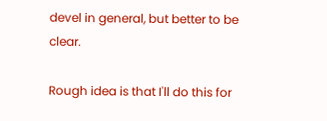devel in general, but better to be clear.

Rough idea is that I'll do this for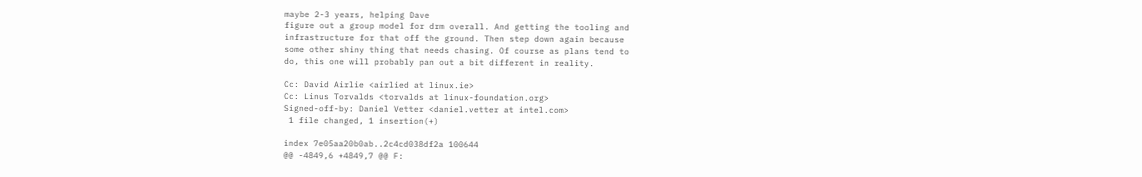maybe 2-3 years, helping Dave
figure out a group model for drm overall. And getting the tooling and
infrastructure for that off the ground. Then step down again because
some other shiny thing that needs chasing. Of course as plans tend to
do, this one will probably pan out a bit different in reality.

Cc: David Airlie <airlied at linux.ie>
Cc: Linus Torvalds <torvalds at linux-foundation.org>
Signed-off-by: Daniel Vetter <daniel.vetter at intel.com>
 1 file changed, 1 insertion(+)

index 7e05aa20b0ab..2c4cd038df2a 100644
@@ -4849,6 +4849,7 @@ F: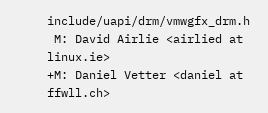include/uapi/drm/vmwgfx_drm.h
 M: David Airlie <airlied at linux.ie>
+M: Daniel Vetter <daniel at ffwll.ch>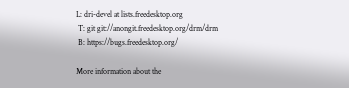L: dri-devel at lists.freedesktop.org
 T: git git://anongit.freedesktop.org/drm/drm
 B: https://bugs.freedesktop.org/

More information about the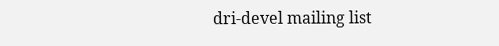dri-devel mailing list